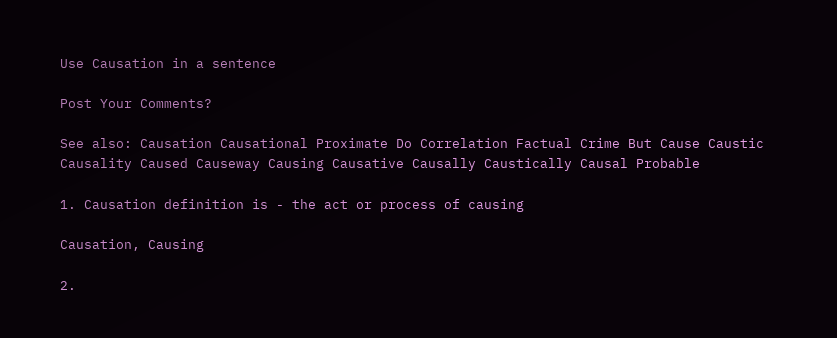Use Causation in a sentence

Post Your Comments?

See also: Causation Causational Proximate Do Correlation Factual Crime But Cause Caustic Causality Caused Causeway Causing Causative Causally Caustically Causal Probable

1. Causation definition is - the act or process of causing

Causation, Causing

2.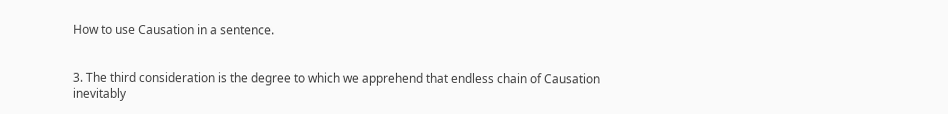How to use Causation in a sentence.


3. The third consideration is the degree to which we apprehend that endless chain of Causation inevitably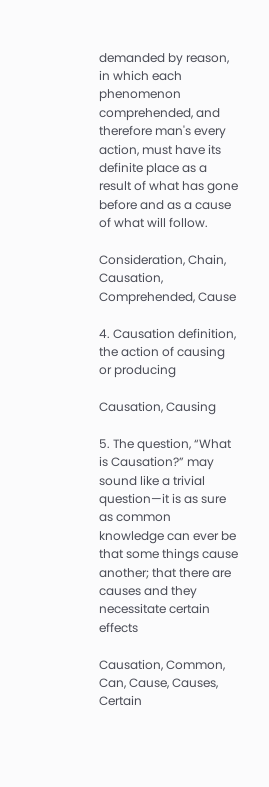demanded by reason, in which each phenomenon comprehended, and therefore man's every action, must have its definite place as a result of what has gone before and as a cause of what will follow.

Consideration, Chain, Causation, Comprehended, Cause

4. Causation definition, the action of causing or producing

Causation, Causing

5. The question, “What is Causation?” may sound like a trivial question—it is as sure as common knowledge can ever be that some things cause another; that there are causes and they necessitate certain effects

Causation, Common, Can, Cause, Causes, Certain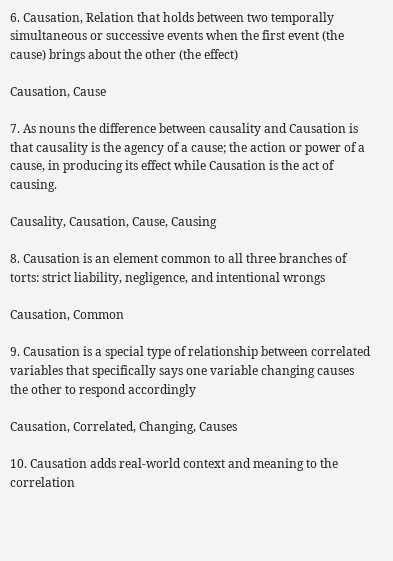6. Causation, Relation that holds between two temporally simultaneous or successive events when the first event (the cause) brings about the other (the effect)

Causation, Cause

7. As nouns the difference between causality and Causation is that causality is the agency of a cause; the action or power of a cause, in producing its effect while Causation is the act of causing.

Causality, Causation, Cause, Causing

8. Causation is an element common to all three branches of torts: strict liability, negligence, and intentional wrongs

Causation, Common

9. Causation is a special type of relationship between correlated variables that specifically says one variable changing causes the other to respond accordingly

Causation, Correlated, Changing, Causes

10. Causation adds real-world context and meaning to the correlation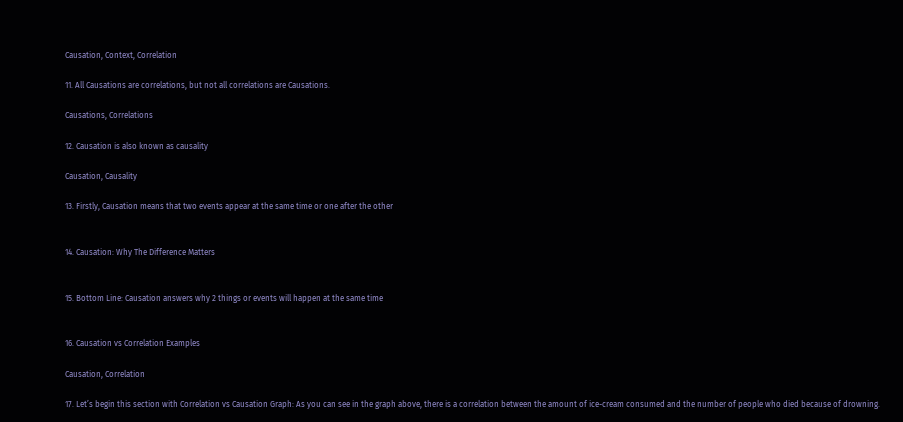Causation, Context, Correlation

11. All Causations are correlations, but not all correlations are Causations.

Causations, Correlations

12. Causation is also known as causality

Causation, Causality

13. Firstly, Causation means that two events appear at the same time or one after the other


14. Causation: Why The Difference Matters


15. Bottom Line: Causation answers why 2 things or events will happen at the same time


16. Causation vs Correlation Examples

Causation, Correlation

17. Let’s begin this section with Correlation vs Causation Graph: As you can see in the graph above, there is a correlation between the amount of ice-cream consumed and the number of people who died because of drowning.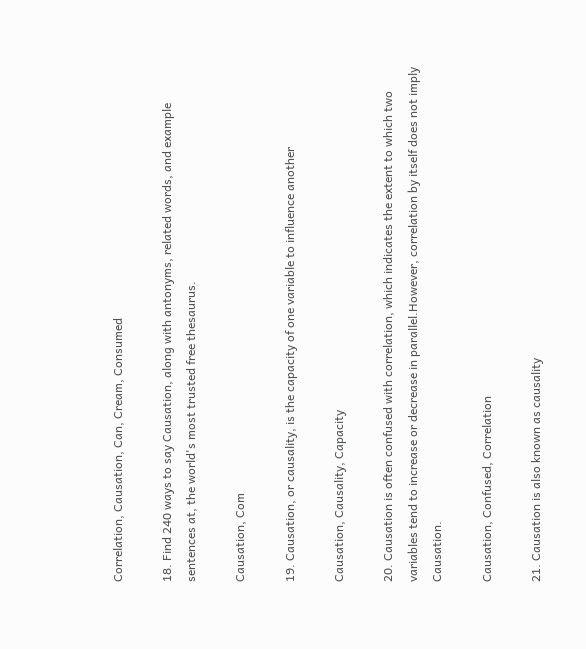Correlation, Causation, Can, Cream, Consumed

18. Find 240 ways to say Causation, along with antonyms, related words, and example sentences at, the world's most trusted free thesaurus.

Causation, Com

19. Causation, or causality, is the capacity of one variable to influence another

Causation, Causality, Capacity

20. Causation is often confused with correlation, which indicates the extent to which two variables tend to increase or decrease in parallel.However, correlation by itself does not imply Causation.

Causation, Confused, Correlation

21. Causation is also known as causality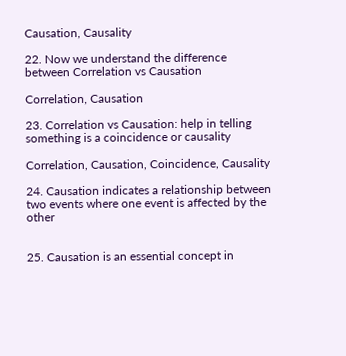Causation, Causality

22. Now we understand the difference between Correlation vs Causation

Correlation, Causation

23. Correlation vs Causation: help in telling something is a coincidence or causality

Correlation, Causation, Coincidence, Causality

24. Causation indicates a relationship between two events where one event is affected by the other


25. Causation is an essential concept in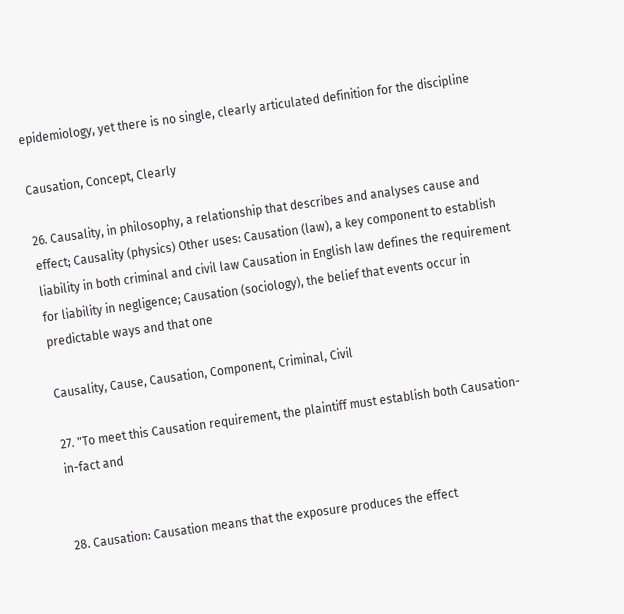epidemiology, yet there is no single, clearly articulated definition for the discipline

Causation, Concept, Clearly

26. Causality, in philosophy, a relationship that describes and analyses cause and effect; Causality (physics) Other uses: Causation (law), a key component to establish liability in both criminal and civil law Causation in English law defines the requirement for liability in negligence; Causation (sociology), the belief that events occur in predictable ways and that one

Causality, Cause, Causation, Component, Criminal, Civil

27. "To meet this Causation requirement, the plaintiff must establish both Causation-in-fact and


28. Causation: Causation means that the exposure produces the effect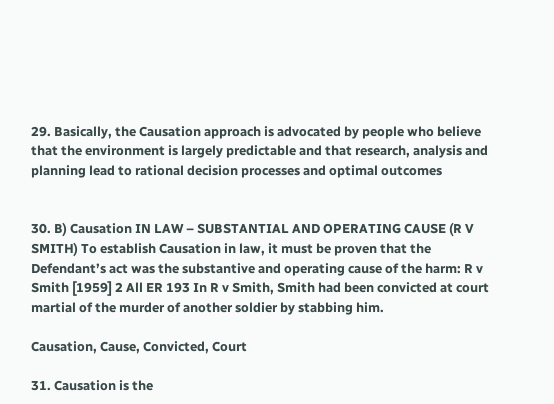29. Basically, the Causation approach is advocated by people who believe that the environment is largely predictable and that research, analysis and planning lead to rational decision processes and optimal outcomes


30. B) Causation IN LAW – SUBSTANTIAL AND OPERATING CAUSE (R V SMITH) To establish Causation in law, it must be proven that the Defendant’s act was the substantive and operating cause of the harm: R v Smith [1959] 2 All ER 193 In R v Smith, Smith had been convicted at court martial of the murder of another soldier by stabbing him.

Causation, Cause, Convicted, Court

31. Causation is the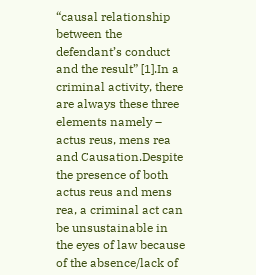“causal relationship between the defendant’s conduct and the result” [1].In a criminal activity, there are always these three elements namely – actus reus, mens rea and Causation.Despite the presence of both actus reus and mens rea, a criminal act can be unsustainable in the eyes of law because of the absence/lack of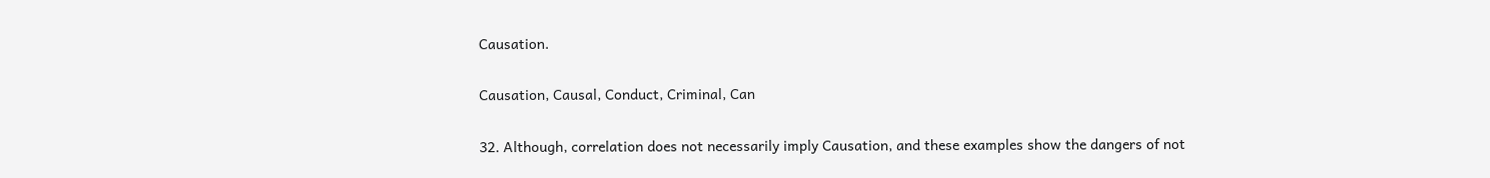Causation.

Causation, Causal, Conduct, Criminal, Can

32. Although, correlation does not necessarily imply Causation, and these examples show the dangers of not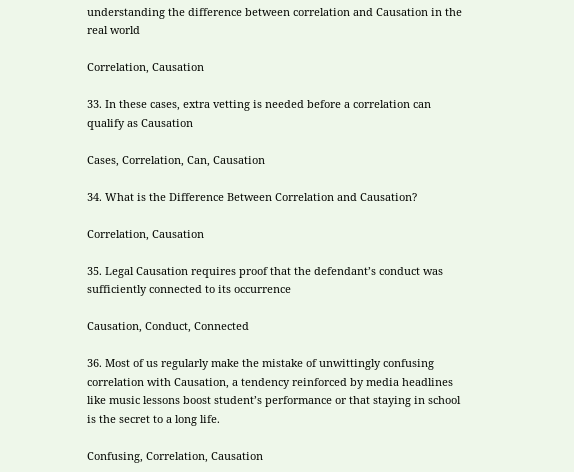understanding the difference between correlation and Causation in the real world

Correlation, Causation

33. In these cases, extra vetting is needed before a correlation can qualify as Causation

Cases, Correlation, Can, Causation

34. What is the Difference Between Correlation and Causation?

Correlation, Causation

35. Legal Causation requires proof that the defendant’s conduct was sufficiently connected to its occurrence

Causation, Conduct, Connected

36. Most of us regularly make the mistake of unwittingly confusing correlation with Causation, a tendency reinforced by media headlines like music lessons boost student’s performance or that staying in school is the secret to a long life.

Confusing, Correlation, Causation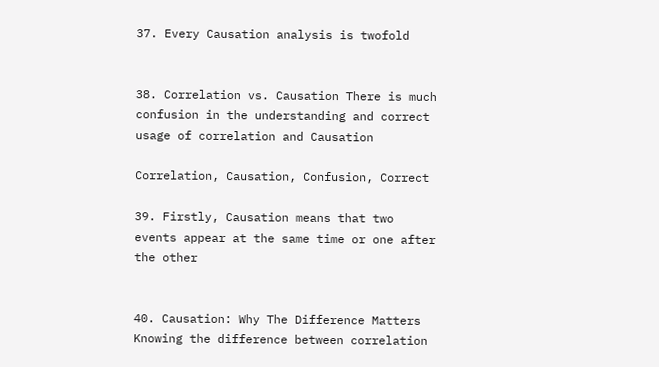37. Every Causation analysis is twofold


38. Correlation vs. Causation There is much confusion in the understanding and correct usage of correlation and Causation

Correlation, Causation, Confusion, Correct

39. Firstly, Causation means that two events appear at the same time or one after the other


40. Causation: Why The Difference Matters Knowing the difference between correlation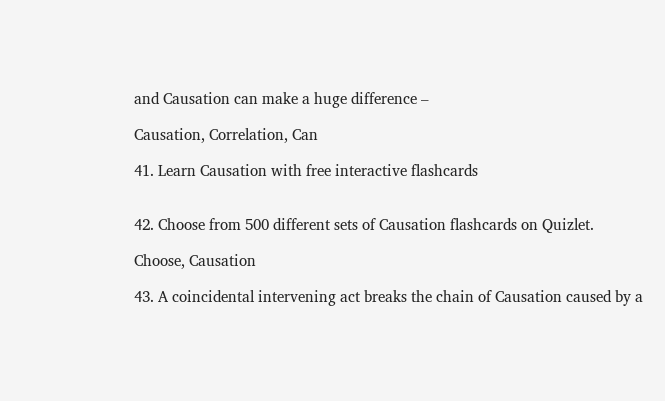and Causation can make a huge difference –

Causation, Correlation, Can

41. Learn Causation with free interactive flashcards


42. Choose from 500 different sets of Causation flashcards on Quizlet.

Choose, Causation

43. A coincidental intervening act breaks the chain of Causation caused by a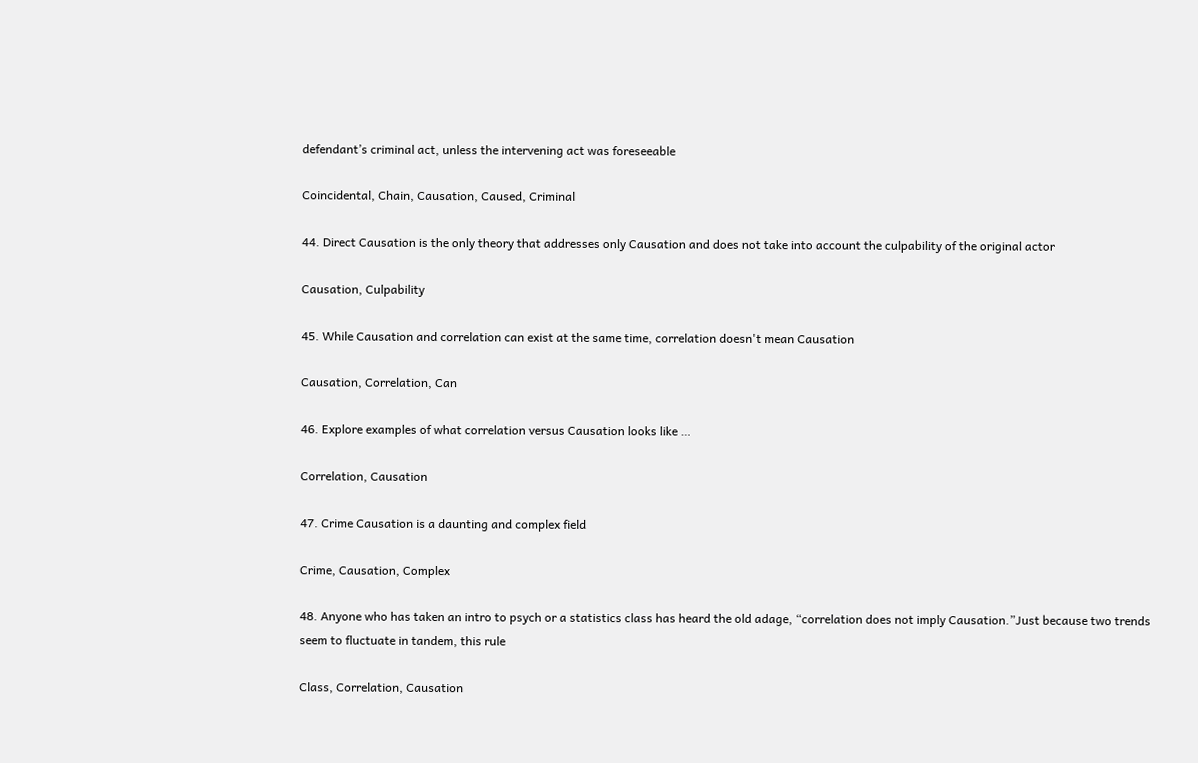defendant’s criminal act, unless the intervening act was foreseeable

Coincidental, Chain, Causation, Caused, Criminal

44. Direct Causation is the only theory that addresses only Causation and does not take into account the culpability of the original actor

Causation, Culpability

45. While Causation and correlation can exist at the same time, correlation doesn't mean Causation

Causation, Correlation, Can

46. Explore examples of what correlation versus Causation looks like …

Correlation, Causation

47. Crime Causation is a daunting and complex field

Crime, Causation, Complex

48. Anyone who has taken an intro to psych or a statistics class has heard the old adage, “correlation does not imply Causation.”Just because two trends seem to fluctuate in tandem, this rule

Class, Correlation, Causation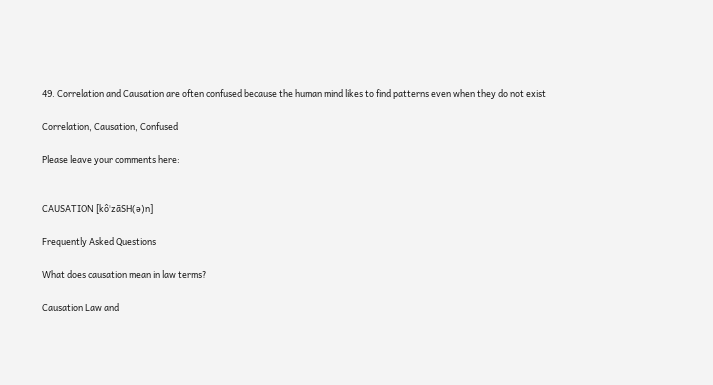49. Correlation and Causation are often confused because the human mind likes to find patterns even when they do not exist

Correlation, Causation, Confused

Please leave your comments here:


CAUSATION [kôˈzāSH(ə)n]

Frequently Asked Questions

What does causation mean in law terms?

Causation Law and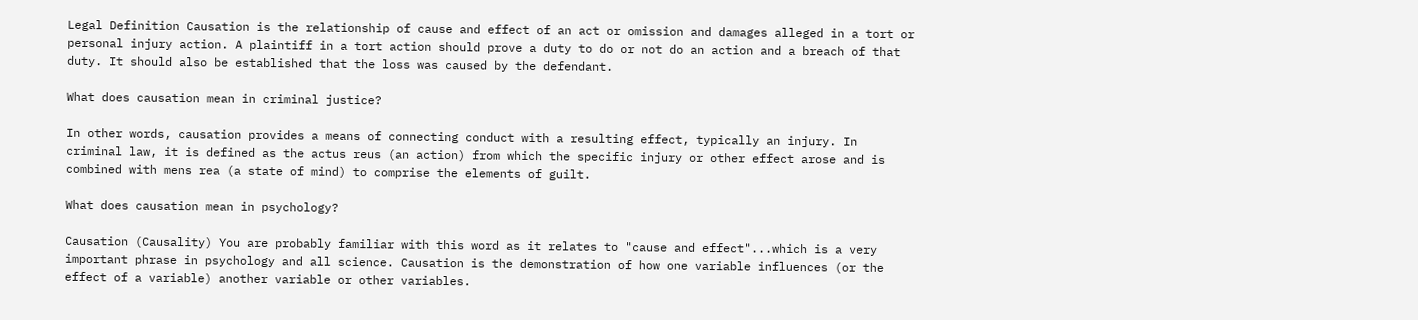Legal Definition Causation is the relationship of cause and effect of an act or omission and damages alleged in a tort or personal injury action. A plaintiff in a tort action should prove a duty to do or not do an action and a breach of that duty. It should also be established that the loss was caused by the defendant.

What does causation mean in criminal justice?

In other words, causation provides a means of connecting conduct with a resulting effect, typically an injury. In criminal law, it is defined as the actus reus (an action) from which the specific injury or other effect arose and is combined with mens rea (a state of mind) to comprise the elements of guilt.

What does causation mean in psychology?

Causation (Causality) You are probably familiar with this word as it relates to "cause and effect"...which is a very important phrase in psychology and all science. Causation is the demonstration of how one variable influences (or the effect of a variable) another variable or other variables.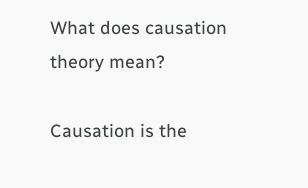What does causation theory mean?

Causation is the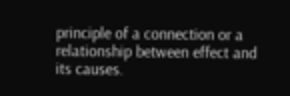principle of a connection or a relationship between effect and its causes.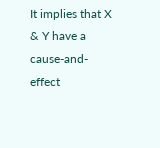It implies that X & Y have a cause-and-effect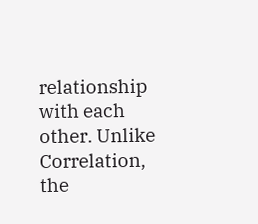relationship with each other. Unlike Correlation, the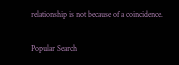relationship is not because of a coincidence.

Popular Search